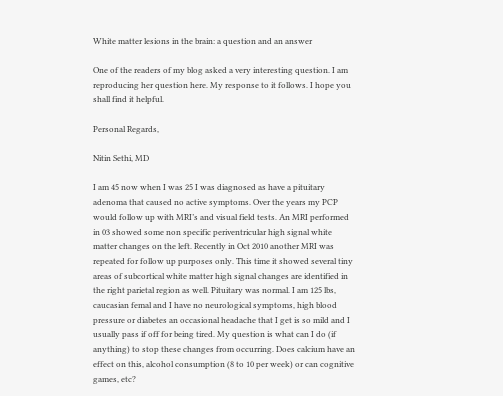White matter lesions in the brain: a question and an answer

One of the readers of my blog asked a very interesting question. I am reproducing her question here. My response to it follows. I hope you shall find it helpful.

Personal Regards,

Nitin Sethi, MD

I am 45 now when I was 25 I was diagnosed as have a pituitary adenoma that caused no active symptoms. Over the years my PCP would follow up with MRI’s and visual field tests. An MRI performed in 03 showed some non specific periventricular high signal white matter changes on the left. Recently in Oct 2010 another MRI was repeated for follow up purposes only. This time it showed several tiny areas of subcortical white matter high signal changes are identified in the right parietal region as well. Pituitary was normal. I am 125 lbs, caucasian femal and I have no neurological symptoms, high blood pressure or diabetes an occasional headache that I get is so mild and I usually pass if off for being tired. My question is what can I do (if anything) to stop these changes from occurring. Does calcium have an effect on this, alcohol consumption (8 to 10 per week) or can cognitive games, etc?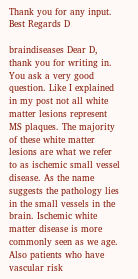Thank you for any input. Best Regards D

braindiseases Dear D,
thank you for writing in. You ask a very good question. Like I explained in my post not all white matter lesions represent MS plaques. The majority of these white matter lesions are what we refer to as ischemic small vessel disease. As the name suggests the pathology lies in the small vessels in the brain. Ischemic white matter disease is more commonly seen as we age. Also patients who have vascular risk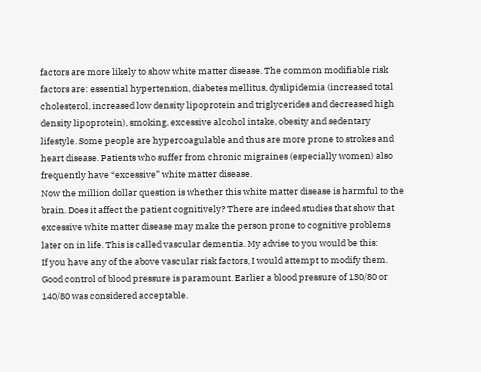factors are more likely to show white matter disease. The common modifiable risk factors are: essential hypertension, diabetes mellitus, dyslipidemia (increased total cholesterol, increased low density lipoprotein and triglycerides and decreased high density lipoprotein), smoking, excessive alcohol intake, obesity and sedentary lifestyle. Some people are hypercoagulable and thus are more prone to strokes and heart disease. Patients who suffer from chronic migraines (especially women) also frequently have “excessive” white matter disease.
Now the million dollar question is whether this white matter disease is harmful to the brain. Does it affect the patient cognitively? There are indeed studies that show that excessive white matter disease may make the person prone to cognitive problems later on in life. This is called vascular dementia. My advise to you would be this:
If you have any of the above vascular risk factors, I would attempt to modify them. Good control of blood pressure is paramount. Earlier a blood pressure of 130/80 or 140/80 was considered acceptable.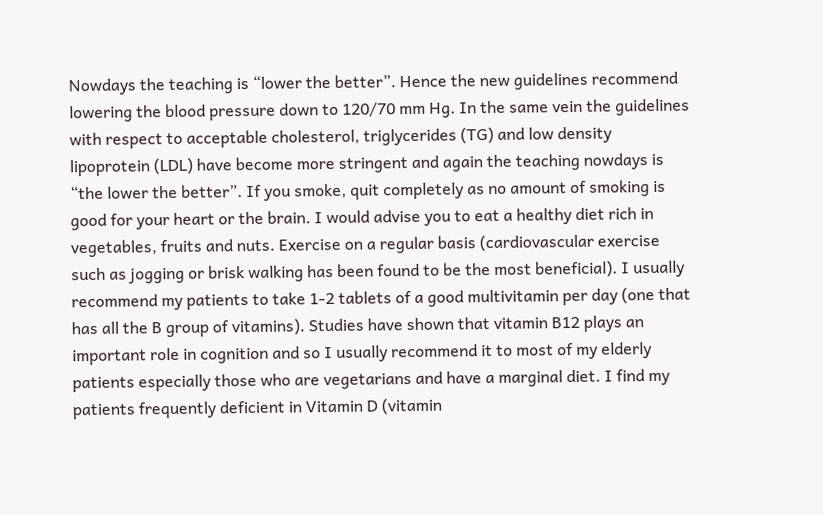Nowdays the teaching is “lower the better”. Hence the new guidelines recommend lowering the blood pressure down to 120/70 mm Hg. In the same vein the guidelines with respect to acceptable cholesterol, triglycerides (TG) and low density lipoprotein (LDL) have become more stringent and again the teaching nowdays is “the lower the better”. If you smoke, quit completely as no amount of smoking is good for your heart or the brain. I would advise you to eat a healthy diet rich in vegetables, fruits and nuts. Exercise on a regular basis (cardiovascular exercise such as jogging or brisk walking has been found to be the most beneficial). I usually recommend my patients to take 1-2 tablets of a good multivitamin per day (one that has all the B group of vitamins). Studies have shown that vitamin B12 plays an important role in cognition and so I usually recommend it to most of my elderly patients especially those who are vegetarians and have a marginal diet. I find my patients frequently deficient in Vitamin D (vitamin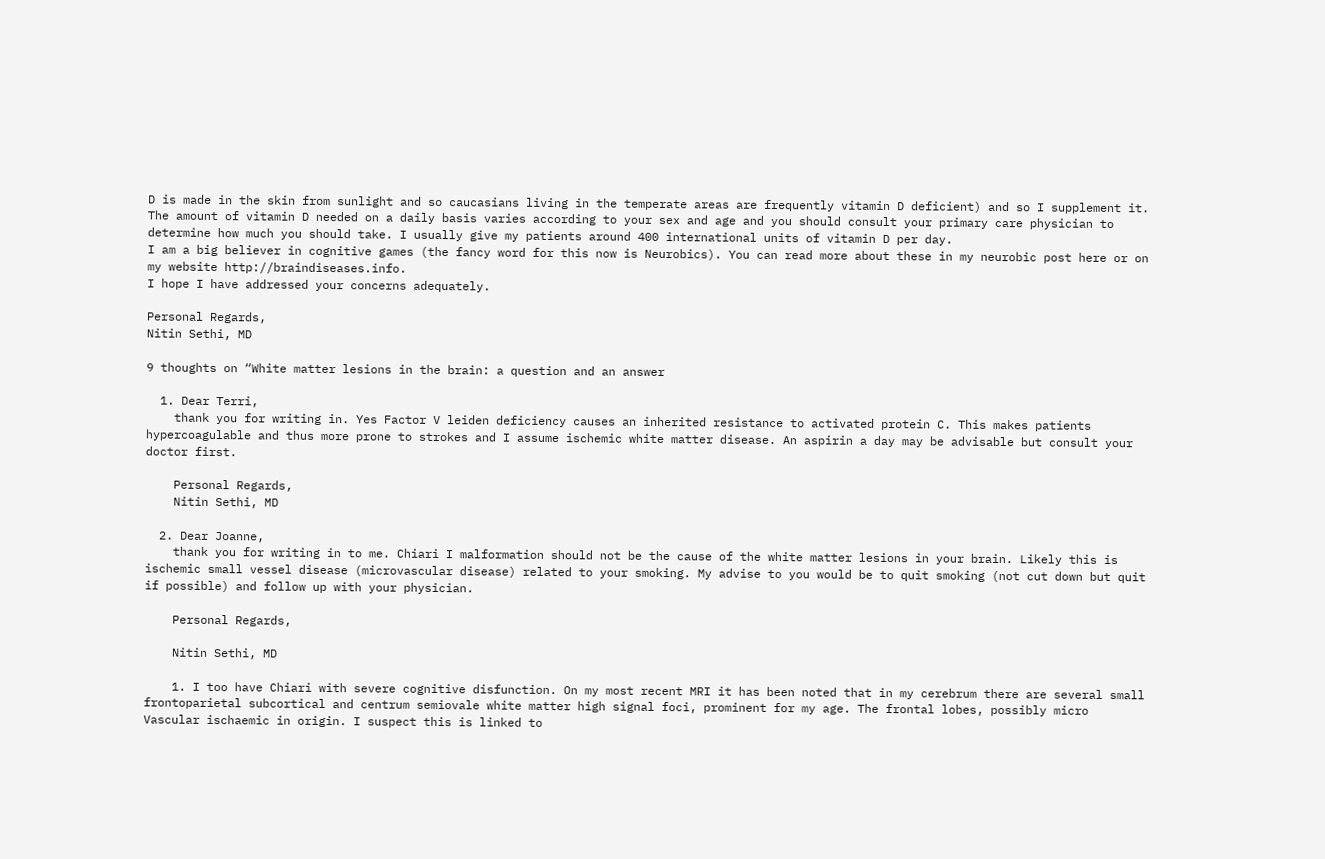D is made in the skin from sunlight and so caucasians living in the temperate areas are frequently vitamin D deficient) and so I supplement it. The amount of vitamin D needed on a daily basis varies according to your sex and age and you should consult your primary care physician to determine how much you should take. I usually give my patients around 400 international units of vitamin D per day.
I am a big believer in cognitive games (the fancy word for this now is Neurobics). You can read more about these in my neurobic post here or on my website http://braindiseases.info.
I hope I have addressed your concerns adequately.

Personal Regards,
Nitin Sethi, MD

9 thoughts on “White matter lesions in the brain: a question and an answer

  1. Dear Terri,
    thank you for writing in. Yes Factor V leiden deficiency causes an inherited resistance to activated protein C. This makes patients hypercoagulable and thus more prone to strokes and I assume ischemic white matter disease. An aspirin a day may be advisable but consult your doctor first.

    Personal Regards,
    Nitin Sethi, MD

  2. Dear Joanne,
    thank you for writing in to me. Chiari I malformation should not be the cause of the white matter lesions in your brain. Likely this is ischemic small vessel disease (microvascular disease) related to your smoking. My advise to you would be to quit smoking (not cut down but quit if possible) and follow up with your physician.

    Personal Regards,

    Nitin Sethi, MD

    1. I too have Chiari with severe cognitive disfunction. On my most recent MRI it has been noted that in my cerebrum there are several small frontoparietal subcortical and centrum semiovale white matter high signal foci, prominent for my age. The frontal lobes, possibly micro Vascular ischaemic in origin. I suspect this is linked to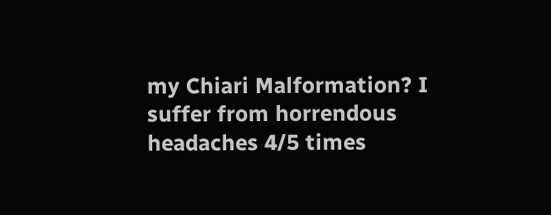my Chiari Malformation? I suffer from horrendous headaches 4/5 times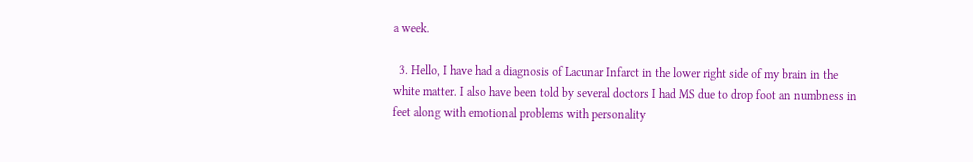a week.

  3. Hello, I have had a diagnosis of Lacunar Infarct in the lower right side of my brain in the white matter. I also have been told by several doctors I had MS due to drop foot an numbness in feet along with emotional problems with personality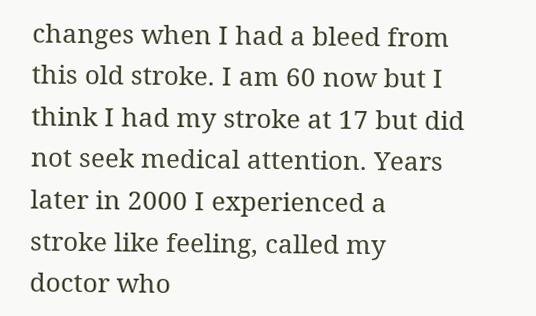changes when I had a bleed from this old stroke. I am 60 now but I think I had my stroke at 17 but did not seek medical attention. Years later in 2000 I experienced a stroke like feeling, called my doctor who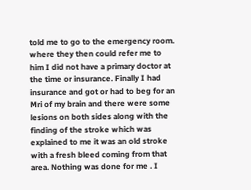told me to go to the emergency room. where they then could refer me to him I did not have a primary doctor at the time or insurance. Finally I had insurance and got or had to beg for an Mri of my brain and there were some lesions on both sides along with the finding of the stroke which was explained to me it was an old stroke with a fresh bleed coming from that area. Nothing was done for me . I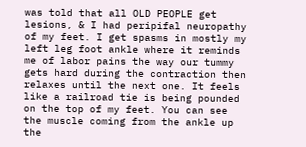was told that all OLD PEOPLE get lesions, & I had peripifal neuropathy of my feet. I get spasms in mostly my left leg foot ankle where it reminds me of labor pains the way our tummy gets hard during the contraction then relaxes until the next one. It feels like a railroad tie is being pounded on the top of my feet. You can see the muscle coming from the ankle up the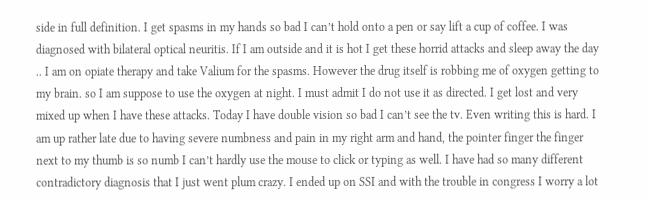side in full definition. I get spasms in my hands so bad I can’t hold onto a pen or say lift a cup of coffee. I was diagnosed with bilateral optical neuritis. If I am outside and it is hot I get these horrid attacks and sleep away the day .. I am on opiate therapy and take Valium for the spasms. However the drug itself is robbing me of oxygen getting to my brain. so I am suppose to use the oxygen at night. I must admit I do not use it as directed. I get lost and very mixed up when I have these attacks. Today I have double vision so bad I can’t see the tv. Even writing this is hard. I am up rather late due to having severe numbness and pain in my right arm and hand, the pointer finger the finger next to my thumb is so numb I can’t hardly use the mouse to click or typing as well. I have had so many different contradictory diagnosis that I just went plum crazy. I ended up on SSI and with the trouble in congress I worry a lot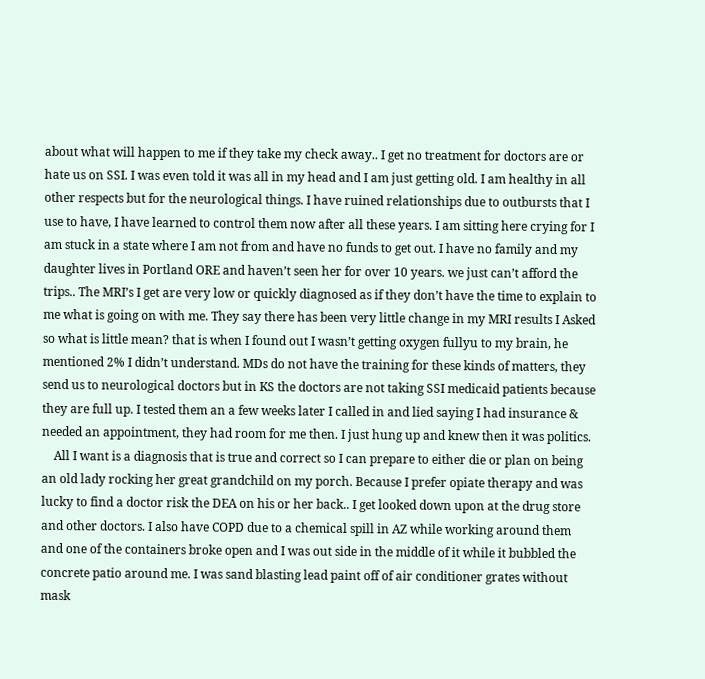about what will happen to me if they take my check away.. I get no treatment for doctors are or hate us on SSI. I was even told it was all in my head and I am just getting old. I am healthy in all other respects but for the neurological things. I have ruined relationships due to outbursts that I use to have, I have learned to control them now after all these years. I am sitting here crying for I am stuck in a state where I am not from and have no funds to get out. I have no family and my daughter lives in Portland ORE and haven’t seen her for over 10 years. we just can’t afford the trips.. The MRI’s I get are very low or quickly diagnosed as if they don’t have the time to explain to me what is going on with me. They say there has been very little change in my MRI results I Asked so what is little mean? that is when I found out I wasn’t getting oxygen fullyu to my brain, he mentioned 2% I didn’t understand. MDs do not have the training for these kinds of matters, they send us to neurological doctors but in KS the doctors are not taking SSI medicaid patients because they are full up. I tested them an a few weeks later I called in and lied saying I had insurance & needed an appointment, they had room for me then. I just hung up and knew then it was politics.
    All I want is a diagnosis that is true and correct so I can prepare to either die or plan on being an old lady rocking her great grandchild on my porch. Because I prefer opiate therapy and was lucky to find a doctor risk the DEA on his or her back.. I get looked down upon at the drug store and other doctors. I also have COPD due to a chemical spill in AZ while working around them and one of the containers broke open and I was out side in the middle of it while it bubbled the concrete patio around me. I was sand blasting lead paint off of air conditioner grates without mask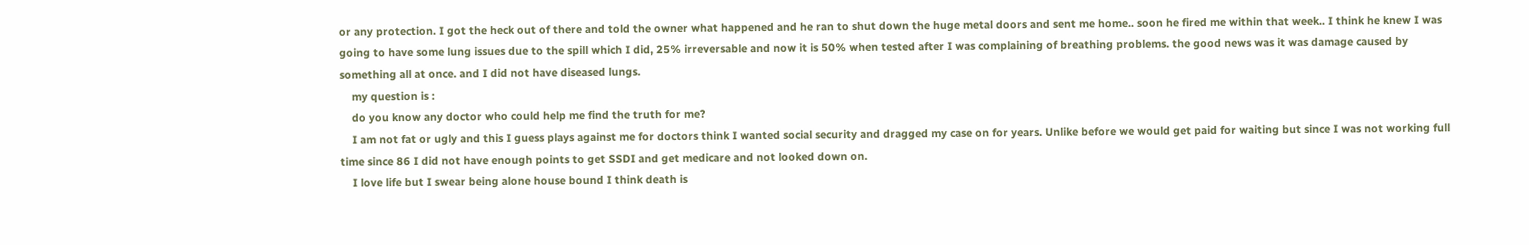or any protection. I got the heck out of there and told the owner what happened and he ran to shut down the huge metal doors and sent me home.. soon he fired me within that week.. I think he knew I was going to have some lung issues due to the spill which I did, 25% irreversable and now it is 50% when tested after I was complaining of breathing problems. the good news was it was damage caused by something all at once. and I did not have diseased lungs.
    my question is :
    do you know any doctor who could help me find the truth for me?
    I am not fat or ugly and this I guess plays against me for doctors think I wanted social security and dragged my case on for years. Unlike before we would get paid for waiting but since I was not working full time since 86 I did not have enough points to get SSDI and get medicare and not looked down on.
    I love life but I swear being alone house bound I think death is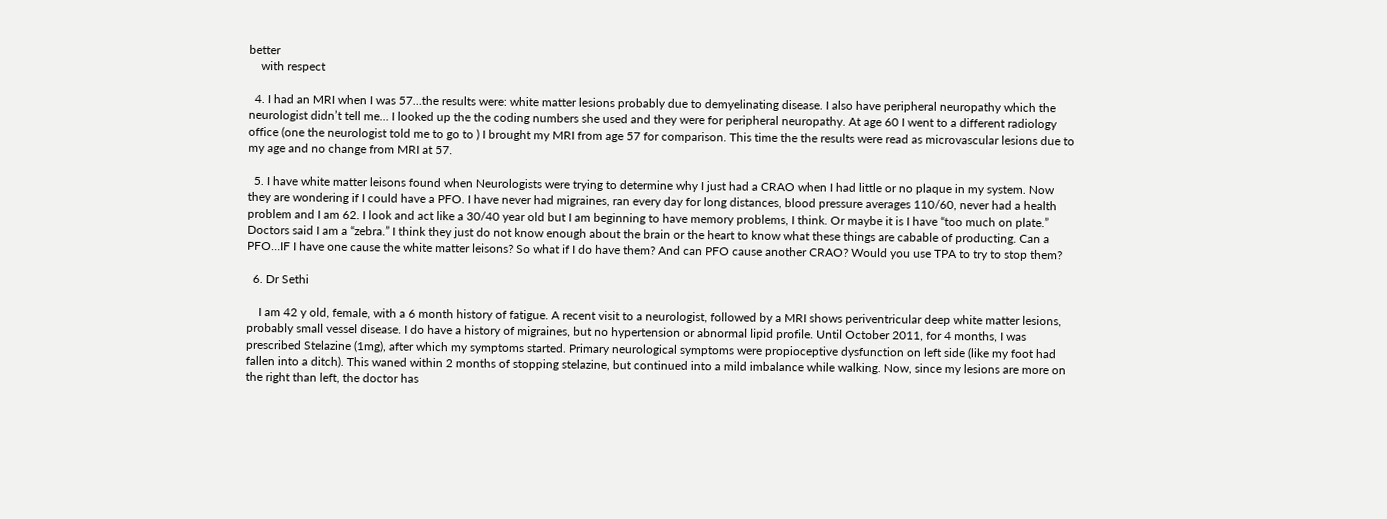better
    with respect

  4. I had an MRI when I was 57…the results were: white matter lesions probably due to demyelinating disease. I also have peripheral neuropathy which the neurologist didn’t tell me… I looked up the the coding numbers she used and they were for peripheral neuropathy. At age 60 I went to a different radiology office (one the neurologist told me to go to ) I brought my MRI from age 57 for comparison. This time the the results were read as microvascular lesions due to my age and no change from MRI at 57.

  5. I have white matter leisons found when Neurologists were trying to determine why I just had a CRAO when I had little or no plaque in my system. Now they are wondering if I could have a PFO. I have never had migraines, ran every day for long distances, blood pressure averages 110/60, never had a health problem and I am 62. I look and act like a 30/40 year old but I am beginning to have memory problems, I think. Or maybe it is I have “too much on plate.” Doctors said I am a “zebra.” I think they just do not know enough about the brain or the heart to know what these things are cabable of producting. Can a PFO…IF I have one cause the white matter leisons? So what if I do have them? And can PFO cause another CRAO? Would you use TPA to try to stop them?

  6. Dr Sethi

    I am 42 y old, female, with a 6 month history of fatigue. A recent visit to a neurologist, followed by a MRI shows periventricular deep white matter lesions, probably small vessel disease. I do have a history of migraines, but no hypertension or abnormal lipid profile. Until October 2011, for 4 months, I was prescribed Stelazine (1mg), after which my symptoms started. Primary neurological symptoms were propioceptive dysfunction on left side (like my foot had fallen into a ditch). This waned within 2 months of stopping stelazine, but continued into a mild imbalance while walking. Now, since my lesions are more on the right than left, the doctor has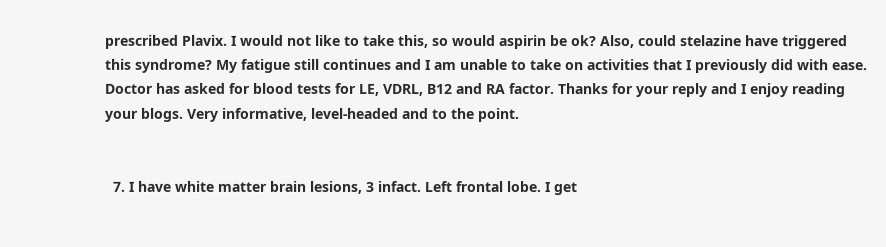prescribed Plavix. I would not like to take this, so would aspirin be ok? Also, could stelazine have triggered this syndrome? My fatigue still continues and I am unable to take on activities that I previously did with ease. Doctor has asked for blood tests for LE, VDRL, B12 and RA factor. Thanks for your reply and I enjoy reading your blogs. Very informative, level-headed and to the point.


  7. I have white matter brain lesions, 3 infact. Left frontal lobe. I get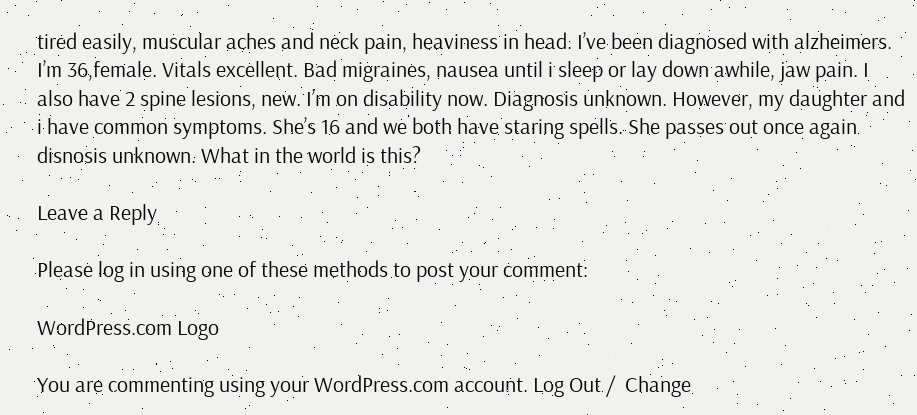tired easily, muscular aches and neck pain, heaviness in head. I’ve been diagnosed with alzheimers. I’m 36,female. Vitals excellent. Bad migraines, nausea until i sleep or lay down awhile, jaw pain. I also have 2 spine lesions, new. I’m on disability now. Diagnosis unknown. However, my daughter and i have common symptoms. She’s 16 and we both have staring spells. She passes out once again disnosis unknown. What in the world is this?

Leave a Reply

Please log in using one of these methods to post your comment:

WordPress.com Logo

You are commenting using your WordPress.com account. Log Out /  Change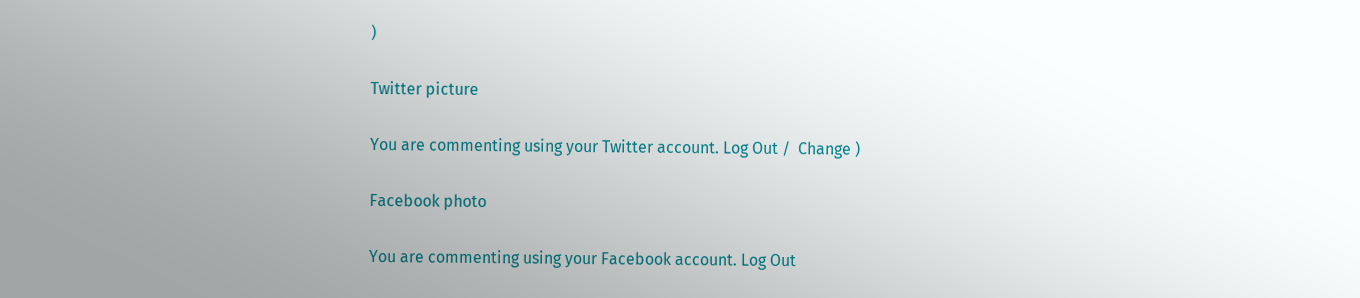)

Twitter picture

You are commenting using your Twitter account. Log Out /  Change )

Facebook photo

You are commenting using your Facebook account. Log Out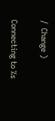/  Change )

Connecting to %s